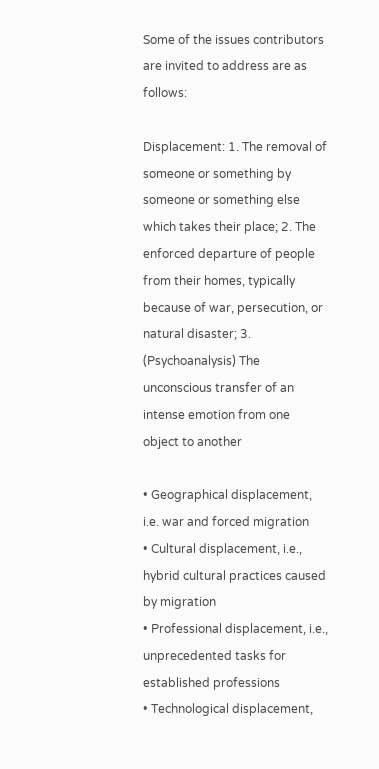Some of the issues contributors are invited to address are as follows:

Displacement: 1. The removal of someone or something by someone or something else which takes their place; 2. The enforced departure of people from their homes, typically because of war, persecution, or natural disaster; 3. (Psychoanalysis) The unconscious transfer of an intense emotion from one object to another

• Geographical displacement, i.e. war and forced migration
• Cultural displacement, i.e., hybrid cultural practices caused by migration
• Professional displacement, i.e., unprecedented tasks for established professions
• Technological displacement,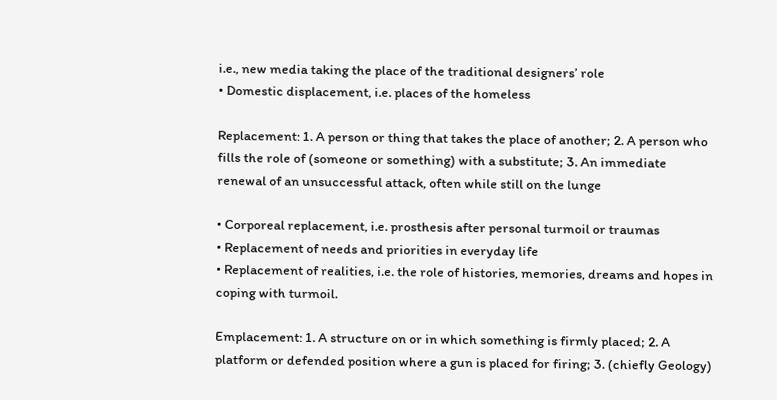i.e., new media taking the place of the traditional designers’ role
• Domestic displacement, i.e. places of the homeless

Replacement: 1. A person or thing that takes the place of another; 2. A person who fills the role of (someone or something) with a substitute; 3. An immediate renewal of an unsuccessful attack, often while still on the lunge

• Corporeal replacement, i.e. prosthesis after personal turmoil or traumas
• Replacement of needs and priorities in everyday life
• Replacement of realities, i.e. the role of histories, memories, dreams and hopes in coping with turmoil.

Emplacement: 1. A structure on or in which something is firmly placed; 2. A platform or defended position where a gun is placed for firing; 3. (chiefly Geology)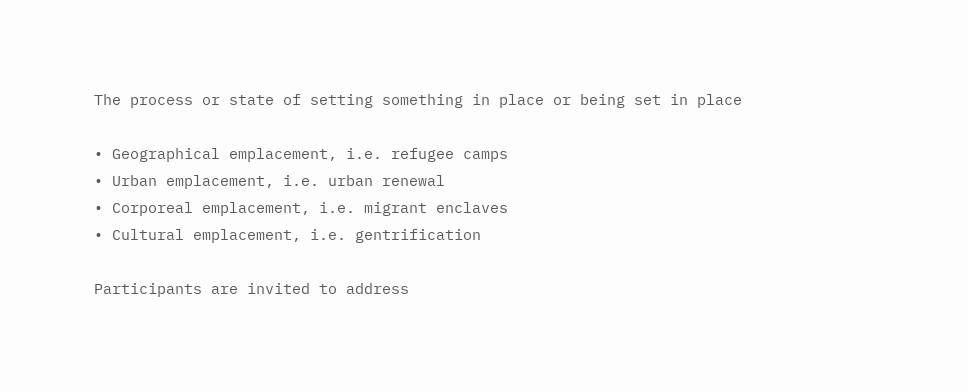The process or state of setting something in place or being set in place

• Geographical emplacement, i.e. refugee camps
• Urban emplacement, i.e. urban renewal
• Corporeal emplacement, i.e. migrant enclaves
• Cultural emplacement, i.e. gentrification

Participants are invited to address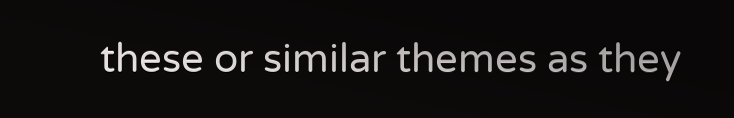these or similar themes as they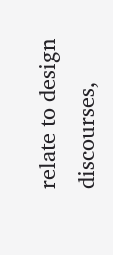relate to design discourses,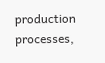production processes,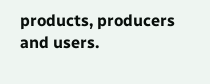products, producers and users.